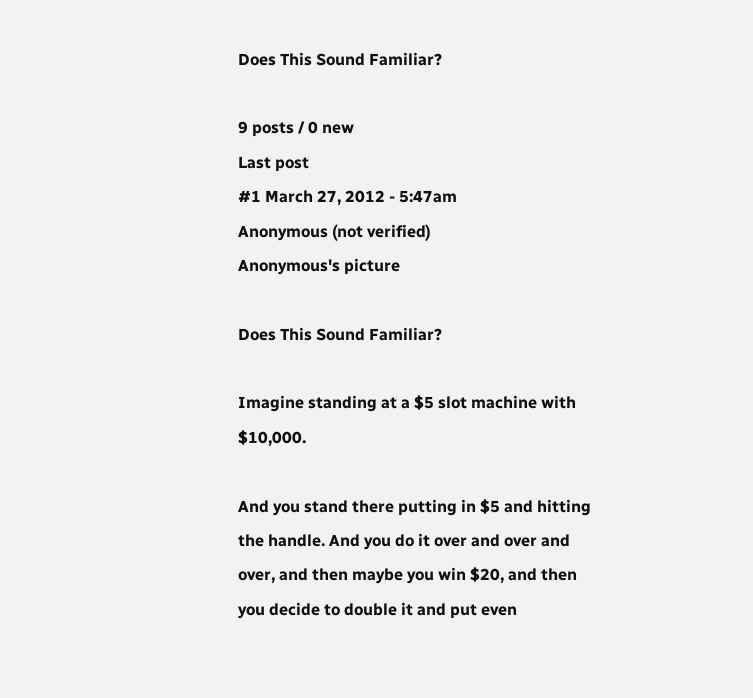Does This Sound Familiar?

9 posts / 0 new
Last post
#1 March 27, 2012 - 5:47am
Anonymous (not verified)
Anonymous's picture

Does This Sound Familiar?

Imagine standing at a $5 slot machine with $10,000.

And you stand there putting in $5 and hitting the handle. And you do it over and over and over, and then maybe you win $20, and then you decide to double it and put even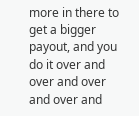more in there to get a bigger payout, and you do it over and over and over and over and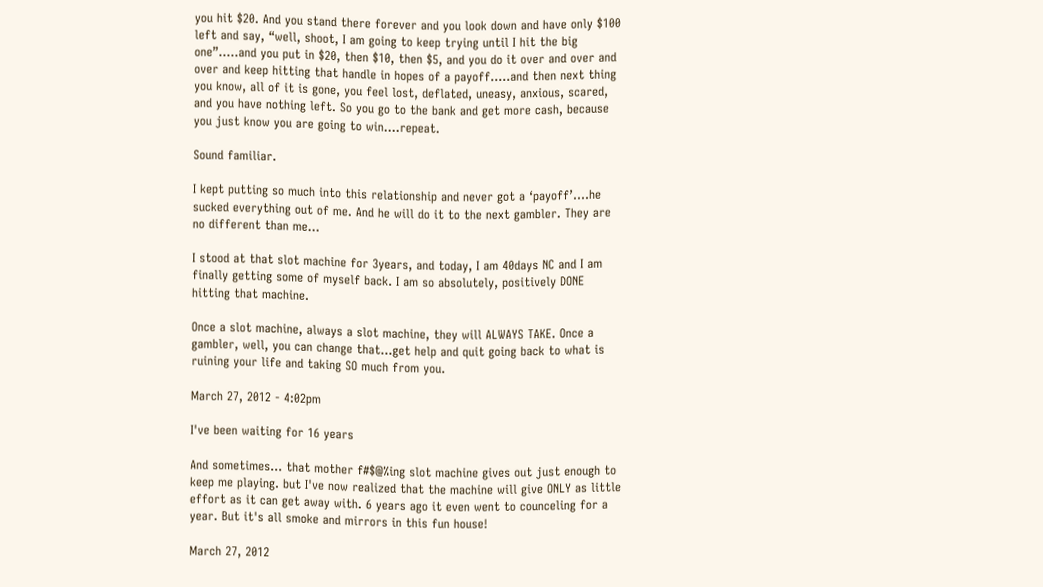you hit $20. And you stand there forever and you look down and have only $100 left and say, “well, shoot, I am going to keep trying until I hit the big one”.....and you put in $20, then $10, then $5, and you do it over and over and over and keep hitting that handle in hopes of a payoff.....and then next thing you know, all of it is gone, you feel lost, deflated, uneasy, anxious, scared, and you have nothing left. So you go to the bank and get more cash, because you just know you are going to win....repeat.

Sound familiar.

I kept putting so much into this relationship and never got a ‘payoff’....he sucked everything out of me. And he will do it to the next gambler. They are no different than me...

I stood at that slot machine for 3years, and today, I am 40days NC and I am finally getting some of myself back. I am so absolutely, positively DONE hitting that machine.

Once a slot machine, always a slot machine, they will ALWAYS TAKE. Once a gambler, well, you can change that...get help and quit going back to what is ruining your life and taking SO much from you.

March 27, 2012 - 4:02pm

I've been waiting for 16 years

And sometimes... that mother f#$@%ing slot machine gives out just enough to keep me playing. but I've now realized that the machine will give ONLY as little effort as it can get away with. 6 years ago it even went to counceling for a year. But it's all smoke and mirrors in this fun house!

March 27, 2012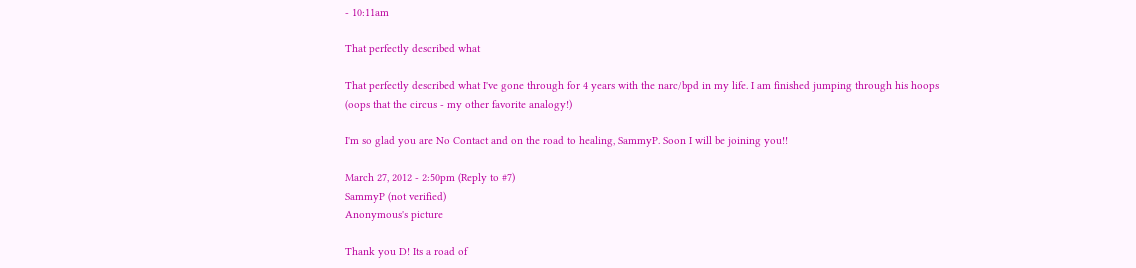- 10:11am

That perfectly described what

That perfectly described what I've gone through for 4 years with the narc/bpd in my life. I am finished jumping through his hoops (oops that the circus - my other favorite analogy!)

I'm so glad you are No Contact and on the road to healing, SammyP. Soon I will be joining you!!

March 27, 2012 - 2:50pm (Reply to #7)
SammyP (not verified)
Anonymous's picture

Thank you D! Its a road of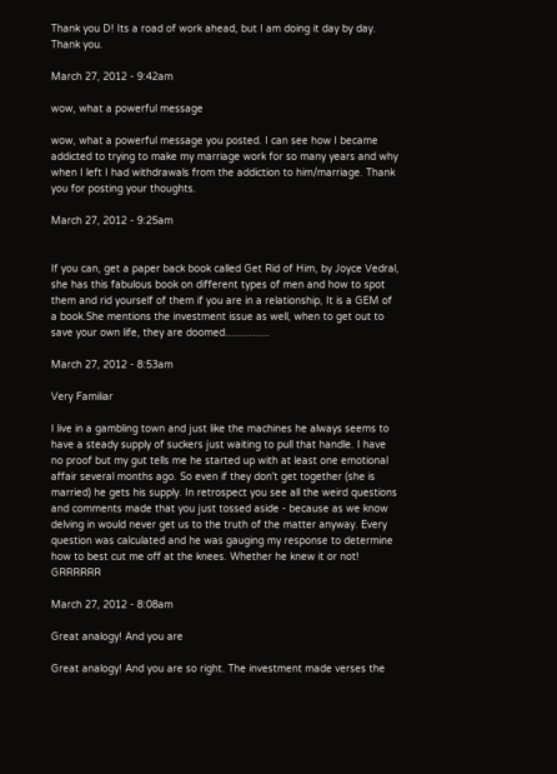Thank you D! Its a road of work ahead, but I am doing it day by day. Thank you.

March 27, 2012 - 9:42am

wow, what a powerful message

wow, what a powerful message you posted. I can see how I became addicted to trying to make my marriage work for so many years and why when I left I had withdrawals from the addiction to him/marriage. Thank you for posting your thoughts.

March 27, 2012 - 9:25am


If you can, get a paper back book called Get Rid of Him, by Joyce Vedral, she has this fabulous book on different types of men and how to spot them and rid yourself of them if you are in a relationship, It is a GEM of a book.She mentions the investment issue as well, when to get out to save your own life, they are doomed...............

March 27, 2012 - 8:53am

Very Familiar

I live in a gambling town and just like the machines he always seems to have a steady supply of suckers just waiting to pull that handle. I have no proof but my gut tells me he started up with at least one emotional affair several months ago. So even if they don't get together (she is married) he gets his supply. In retrospect you see all the weird questions and comments made that you just tossed aside - because as we know delving in would never get us to the truth of the matter anyway. Every question was calculated and he was gauging my response to determine how to best cut me off at the knees. Whether he knew it or not! GRRRRRR

March 27, 2012 - 8:08am

Great analogy! And you are

Great analogy! And you are so right. The investment made verses the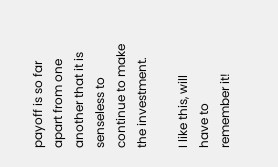payoff is so far apart from one another that it is senseless to continue to make the investment.

I like this, will have to remember it!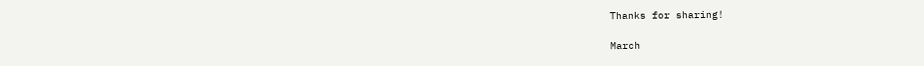Thanks for sharing!

March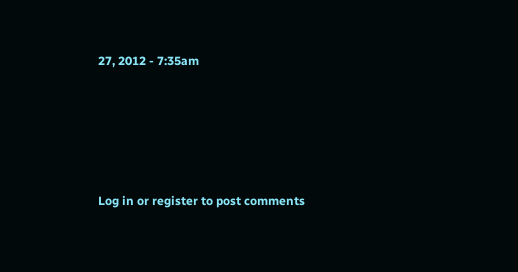27, 2012 - 7:35am





Log in or register to post comments